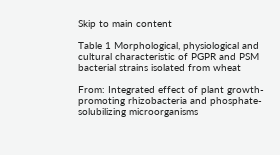Skip to main content

Table 1 Morphological, physiological and cultural characteristic of PGPR and PSM bacterial strains isolated from wheat

From: Integrated effect of plant growth-promoting rhizobacteria and phosphate-solubilizing microorganisms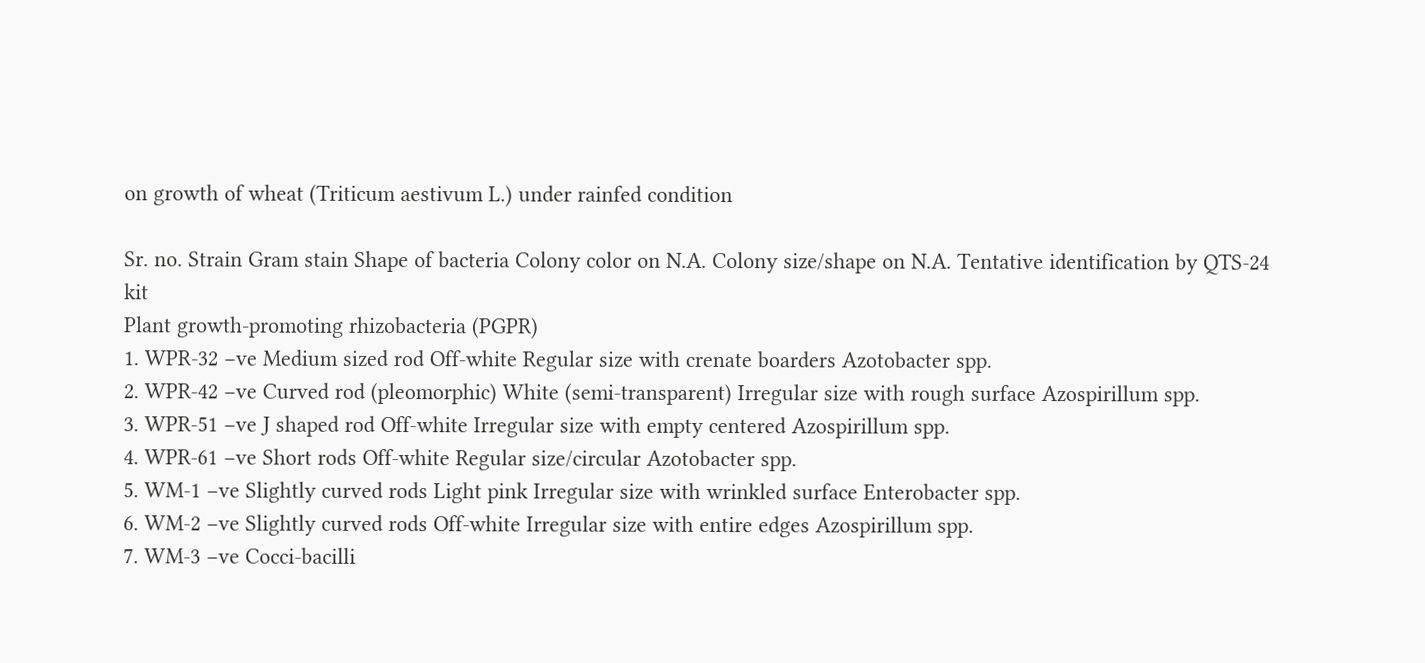on growth of wheat (Triticum aestivum L.) under rainfed condition

Sr. no. Strain Gram stain Shape of bacteria Colony color on N.A. Colony size/shape on N.A. Tentative identification by QTS-24 kit
Plant growth-promoting rhizobacteria (PGPR)
1. WPR-32 −ve Medium sized rod Off-white Regular size with crenate boarders Azotobacter spp.
2. WPR-42 −ve Curved rod (pleomorphic) White (semi-transparent) Irregular size with rough surface Azospirillum spp.
3. WPR-51 −ve J shaped rod Off-white Irregular size with empty centered Azospirillum spp.
4. WPR-61 −ve Short rods Off-white Regular size/circular Azotobacter spp.
5. WM-1 −ve Slightly curved rods Light pink Irregular size with wrinkled surface Enterobacter spp.
6. WM-2 −ve Slightly curved rods Off-white Irregular size with entire edges Azospirillum spp.
7. WM-3 −ve Cocci-bacilli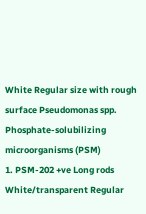White Regular size with rough surface Pseudomonas spp.
Phosphate-solubilizing microorganisms (PSM)
1. PSM-202 +ve Long rods White/transparent Regular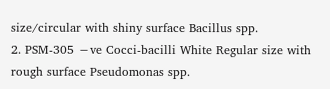size/circular with shiny surface Bacillus spp.
2. PSM-305 −ve Cocci-bacilli White Regular size with rough surface Pseudomonas spp.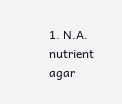1. N.A. nutrient agar